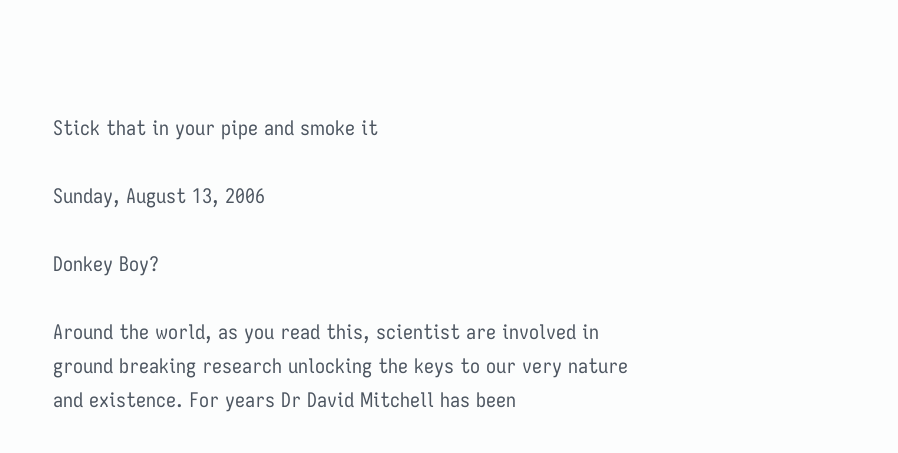Stick that in your pipe and smoke it

Sunday, August 13, 2006

Donkey Boy?

Around the world, as you read this, scientist are involved in ground breaking research unlocking the keys to our very nature and existence. For years Dr David Mitchell has been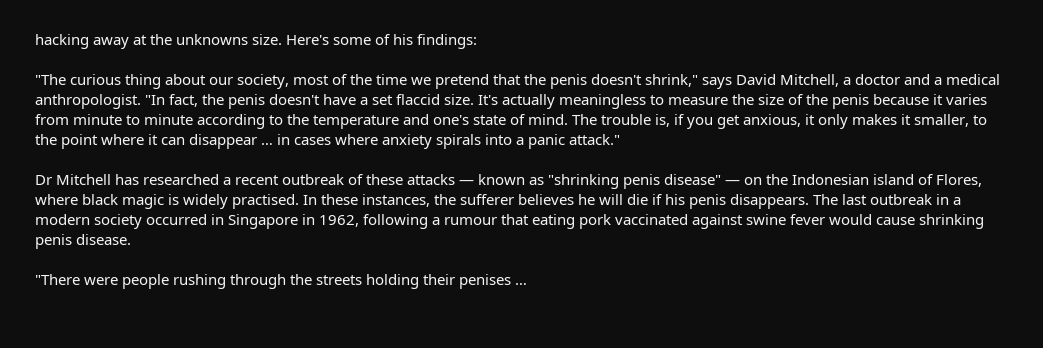hacking away at the unknowns size. Here's some of his findings:

"The curious thing about our society, most of the time we pretend that the penis doesn't shrink," says David Mitchell, a doctor and a medical anthropologist. "In fact, the penis doesn't have a set flaccid size. It's actually meaningless to measure the size of the penis because it varies from minute to minute according to the temperature and one's state of mind. The trouble is, if you get anxious, it only makes it smaller, to the point where it can disappear … in cases where anxiety spirals into a panic attack."

Dr Mitchell has researched a recent outbreak of these attacks — known as "shrinking penis disease" — on the Indonesian island of Flores, where black magic is widely practised. In these instances, the sufferer believes he will die if his penis disappears. The last outbreak in a modern society occurred in Singapore in 1962, following a rumour that eating pork vaccinated against swine fever would cause shrinking penis disease.

"There were people rushing through the streets holding their penises …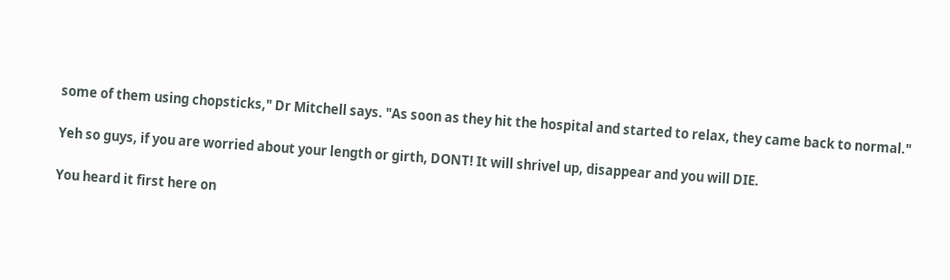some of them using chopsticks," Dr Mitchell says. "As soon as they hit the hospital and started to relax, they came back to normal."

Yeh so guys, if you are worried about your length or girth, DONT! It will shrivel up, disappear and you will DIE.

You heard it first here on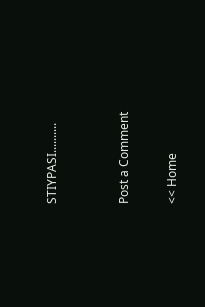STIYPASI..........


Post a Comment

<< Home